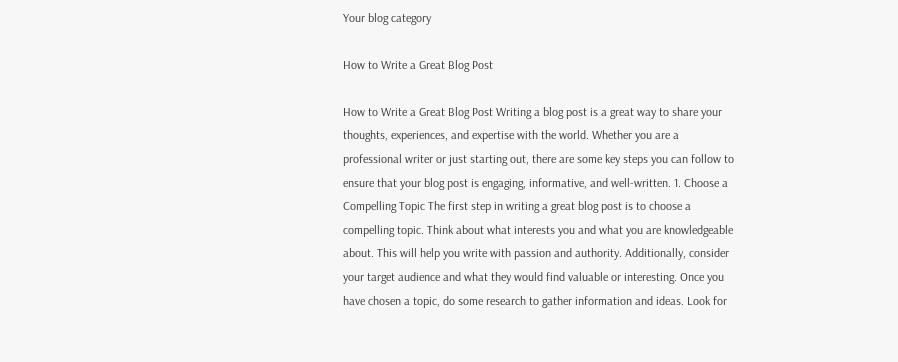Your blog category

How to Write a Great Blog Post

How to Write a Great Blog Post Writing a blog post is a great way to share your thoughts, experiences, and expertise with the world. Whether you are a professional writer or just starting out, there are some key steps you can follow to ensure that your blog post is engaging, informative, and well-written. 1. Choose a Compelling Topic The first step in writing a great blog post is to choose a compelling topic. Think about what interests you and what you are knowledgeable about. This will help you write with passion and authority. Additionally, consider your target audience and what they would find valuable or interesting. Once you have chosen a topic, do some research to gather information and ideas. Look for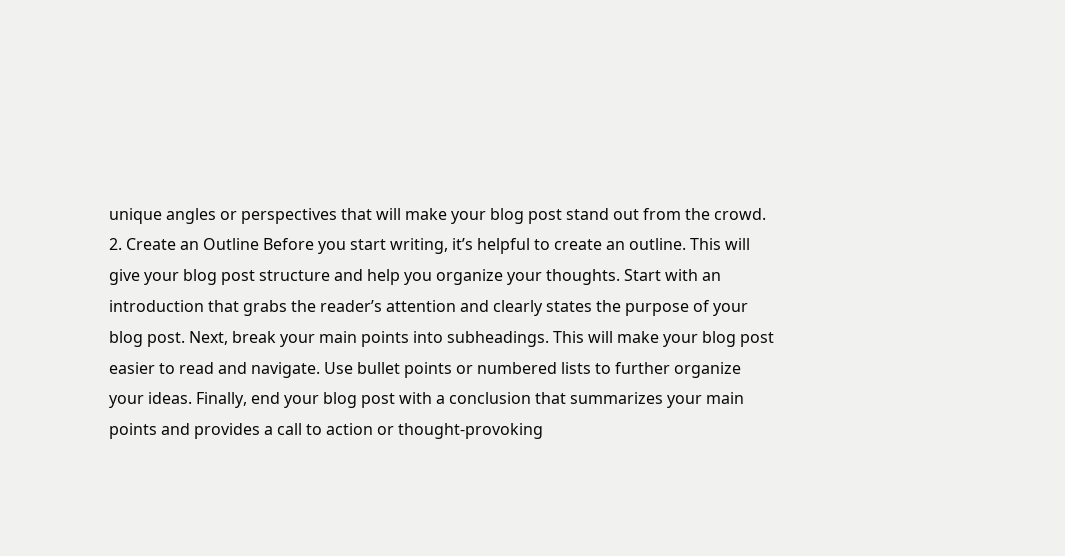unique angles or perspectives that will make your blog post stand out from the crowd. 2. Create an Outline Before you start writing, it’s helpful to create an outline. This will give your blog post structure and help you organize your thoughts. Start with an introduction that grabs the reader’s attention and clearly states the purpose of your blog post. Next, break your main points into subheadings. This will make your blog post easier to read and navigate. Use bullet points or numbered lists to further organize your ideas. Finally, end your blog post with a conclusion that summarizes your main points and provides a call to action or thought-provoking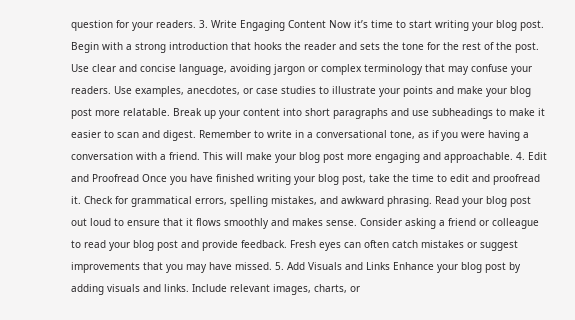question for your readers. 3. Write Engaging Content Now it’s time to start writing your blog post. Begin with a strong introduction that hooks the reader and sets the tone for the rest of the post. Use clear and concise language, avoiding jargon or complex terminology that may confuse your readers. Use examples, anecdotes, or case studies to illustrate your points and make your blog post more relatable. Break up your content into short paragraphs and use subheadings to make it easier to scan and digest. Remember to write in a conversational tone, as if you were having a conversation with a friend. This will make your blog post more engaging and approachable. 4. Edit and Proofread Once you have finished writing your blog post, take the time to edit and proofread it. Check for grammatical errors, spelling mistakes, and awkward phrasing. Read your blog post out loud to ensure that it flows smoothly and makes sense. Consider asking a friend or colleague to read your blog post and provide feedback. Fresh eyes can often catch mistakes or suggest improvements that you may have missed. 5. Add Visuals and Links Enhance your blog post by adding visuals and links. Include relevant images, charts, or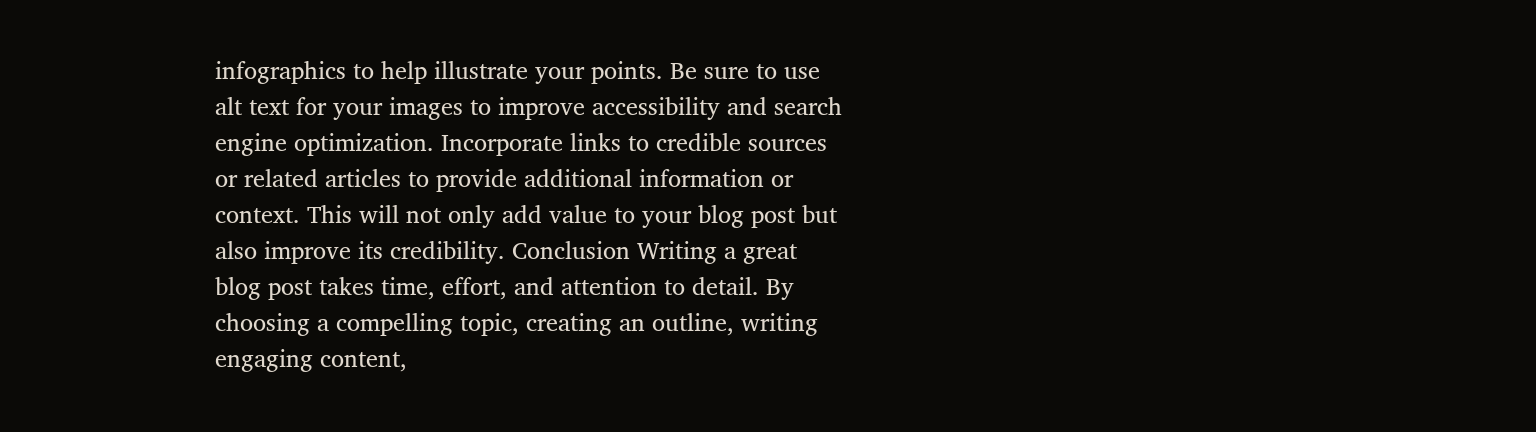infographics to help illustrate your points. Be sure to use alt text for your images to improve accessibility and search engine optimization. Incorporate links to credible sources or related articles to provide additional information or context. This will not only add value to your blog post but also improve its credibility. Conclusion Writing a great blog post takes time, effort, and attention to detail. By choosing a compelling topic, creating an outline, writing engaging content,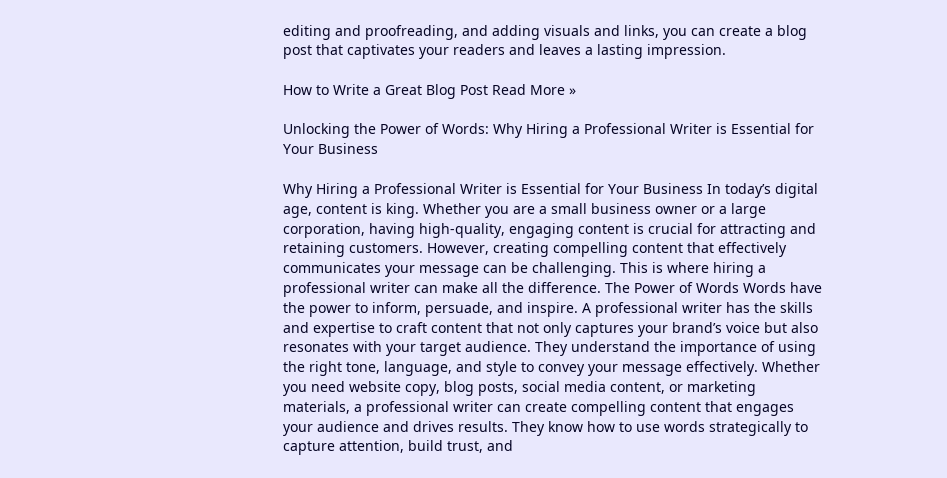editing and proofreading, and adding visuals and links, you can create a blog post that captivates your readers and leaves a lasting impression.

How to Write a Great Blog Post Read More »

Unlocking the Power of Words: Why Hiring a Professional Writer is Essential for Your Business

Why Hiring a Professional Writer is Essential for Your Business In today’s digital age, content is king. Whether you are a small business owner or a large corporation, having high-quality, engaging content is crucial for attracting and retaining customers. However, creating compelling content that effectively communicates your message can be challenging. This is where hiring a professional writer can make all the difference. The Power of Words Words have the power to inform, persuade, and inspire. A professional writer has the skills and expertise to craft content that not only captures your brand’s voice but also resonates with your target audience. They understand the importance of using the right tone, language, and style to convey your message effectively. Whether you need website copy, blog posts, social media content, or marketing materials, a professional writer can create compelling content that engages your audience and drives results. They know how to use words strategically to capture attention, build trust, and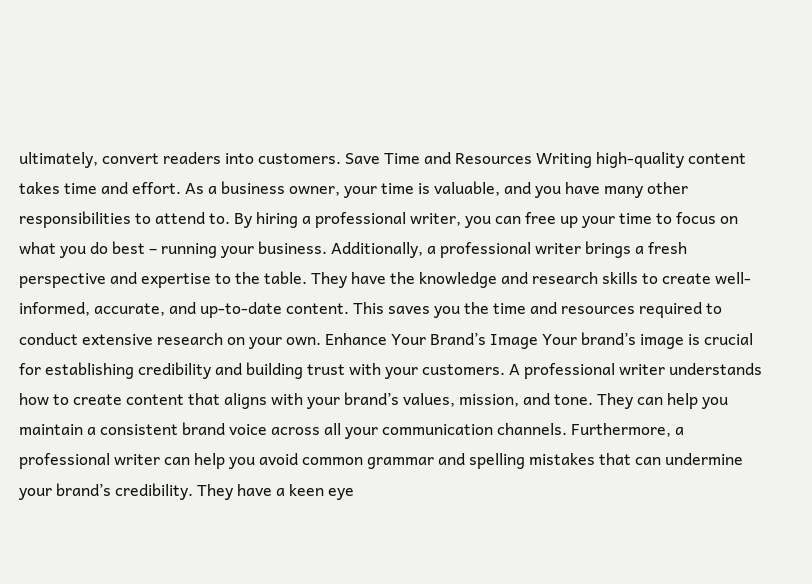ultimately, convert readers into customers. Save Time and Resources Writing high-quality content takes time and effort. As a business owner, your time is valuable, and you have many other responsibilities to attend to. By hiring a professional writer, you can free up your time to focus on what you do best – running your business. Additionally, a professional writer brings a fresh perspective and expertise to the table. They have the knowledge and research skills to create well-informed, accurate, and up-to-date content. This saves you the time and resources required to conduct extensive research on your own. Enhance Your Brand’s Image Your brand’s image is crucial for establishing credibility and building trust with your customers. A professional writer understands how to create content that aligns with your brand’s values, mission, and tone. They can help you maintain a consistent brand voice across all your communication channels. Furthermore, a professional writer can help you avoid common grammar and spelling mistakes that can undermine your brand’s credibility. They have a keen eye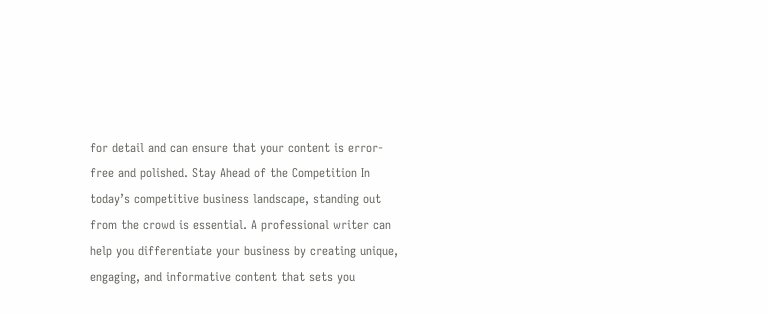for detail and can ensure that your content is error-free and polished. Stay Ahead of the Competition In today’s competitive business landscape, standing out from the crowd is essential. A professional writer can help you differentiate your business by creating unique, engaging, and informative content that sets you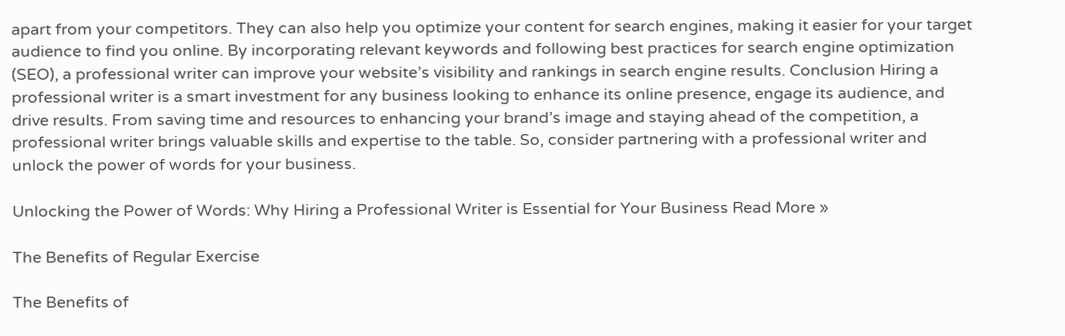apart from your competitors. They can also help you optimize your content for search engines, making it easier for your target audience to find you online. By incorporating relevant keywords and following best practices for search engine optimization (SEO), a professional writer can improve your website’s visibility and rankings in search engine results. Conclusion Hiring a professional writer is a smart investment for any business looking to enhance its online presence, engage its audience, and drive results. From saving time and resources to enhancing your brand’s image and staying ahead of the competition, a professional writer brings valuable skills and expertise to the table. So, consider partnering with a professional writer and unlock the power of words for your business.

Unlocking the Power of Words: Why Hiring a Professional Writer is Essential for Your Business Read More »

The Benefits of Regular Exercise

The Benefits of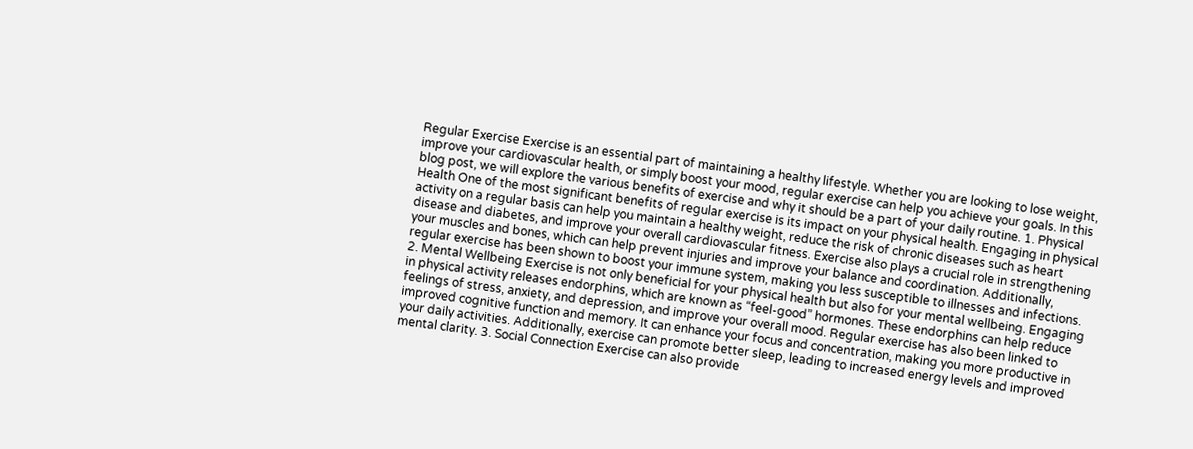Regular Exercise Exercise is an essential part of maintaining a healthy lifestyle. Whether you are looking to lose weight, improve your cardiovascular health, or simply boost your mood, regular exercise can help you achieve your goals. In this blog post, we will explore the various benefits of exercise and why it should be a part of your daily routine. 1. Physical Health One of the most significant benefits of regular exercise is its impact on your physical health. Engaging in physical activity on a regular basis can help you maintain a healthy weight, reduce the risk of chronic diseases such as heart disease and diabetes, and improve your overall cardiovascular fitness. Exercise also plays a crucial role in strengthening your muscles and bones, which can help prevent injuries and improve your balance and coordination. Additionally, regular exercise has been shown to boost your immune system, making you less susceptible to illnesses and infections. 2. Mental Wellbeing Exercise is not only beneficial for your physical health but also for your mental wellbeing. Engaging in physical activity releases endorphins, which are known as “feel-good” hormones. These endorphins can help reduce feelings of stress, anxiety, and depression, and improve your overall mood. Regular exercise has also been linked to improved cognitive function and memory. It can enhance your focus and concentration, making you more productive in your daily activities. Additionally, exercise can promote better sleep, leading to increased energy levels and improved mental clarity. 3. Social Connection Exercise can also provide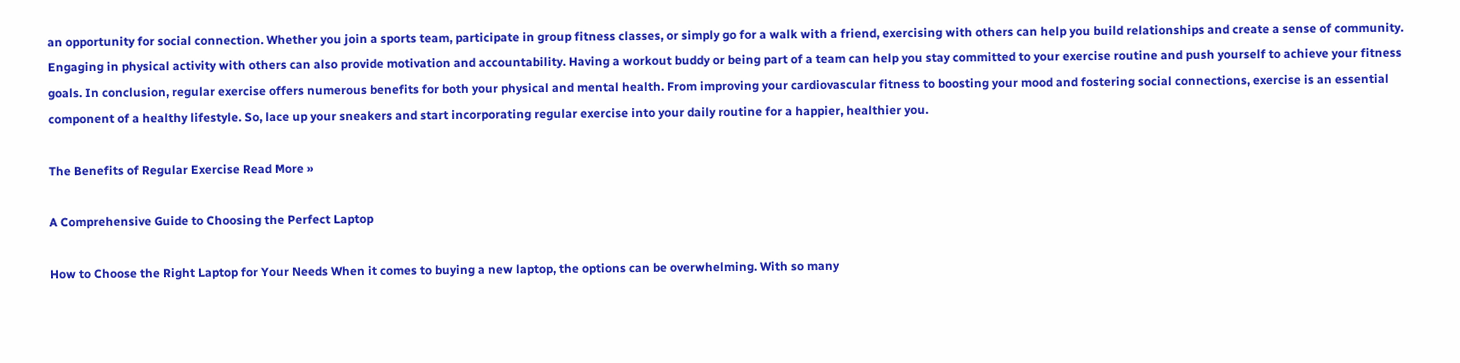an opportunity for social connection. Whether you join a sports team, participate in group fitness classes, or simply go for a walk with a friend, exercising with others can help you build relationships and create a sense of community. Engaging in physical activity with others can also provide motivation and accountability. Having a workout buddy or being part of a team can help you stay committed to your exercise routine and push yourself to achieve your fitness goals. In conclusion, regular exercise offers numerous benefits for both your physical and mental health. From improving your cardiovascular fitness to boosting your mood and fostering social connections, exercise is an essential component of a healthy lifestyle. So, lace up your sneakers and start incorporating regular exercise into your daily routine for a happier, healthier you.

The Benefits of Regular Exercise Read More »

A Comprehensive Guide to Choosing the Perfect Laptop

How to Choose the Right Laptop for Your Needs When it comes to buying a new laptop, the options can be overwhelming. With so many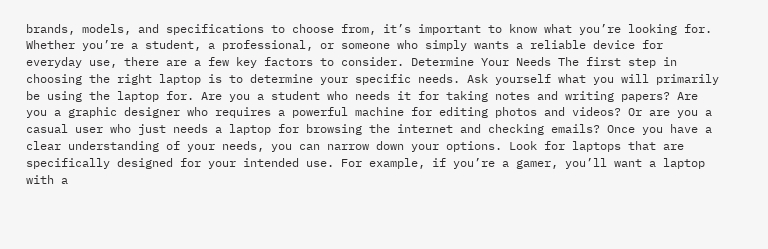brands, models, and specifications to choose from, it’s important to know what you’re looking for. Whether you’re a student, a professional, or someone who simply wants a reliable device for everyday use, there are a few key factors to consider. Determine Your Needs The first step in choosing the right laptop is to determine your specific needs. Ask yourself what you will primarily be using the laptop for. Are you a student who needs it for taking notes and writing papers? Are you a graphic designer who requires a powerful machine for editing photos and videos? Or are you a casual user who just needs a laptop for browsing the internet and checking emails? Once you have a clear understanding of your needs, you can narrow down your options. Look for laptops that are specifically designed for your intended use. For example, if you’re a gamer, you’ll want a laptop with a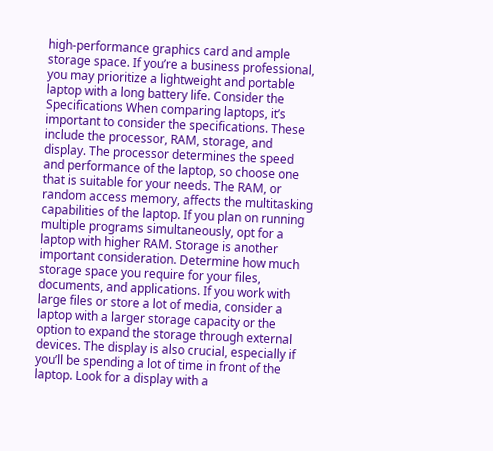high-performance graphics card and ample storage space. If you’re a business professional, you may prioritize a lightweight and portable laptop with a long battery life. Consider the Specifications When comparing laptops, it’s important to consider the specifications. These include the processor, RAM, storage, and display. The processor determines the speed and performance of the laptop, so choose one that is suitable for your needs. The RAM, or random access memory, affects the multitasking capabilities of the laptop. If you plan on running multiple programs simultaneously, opt for a laptop with higher RAM. Storage is another important consideration. Determine how much storage space you require for your files, documents, and applications. If you work with large files or store a lot of media, consider a laptop with a larger storage capacity or the option to expand the storage through external devices. The display is also crucial, especially if you’ll be spending a lot of time in front of the laptop. Look for a display with a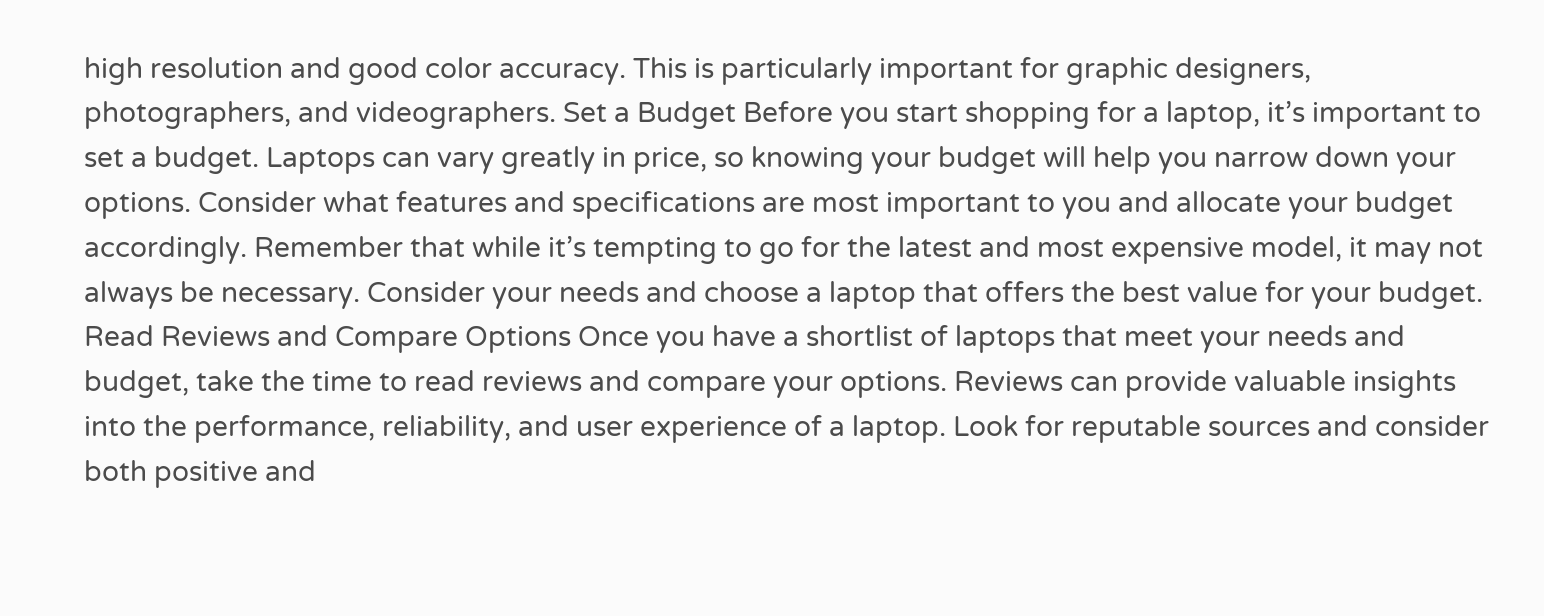high resolution and good color accuracy. This is particularly important for graphic designers, photographers, and videographers. Set a Budget Before you start shopping for a laptop, it’s important to set a budget. Laptops can vary greatly in price, so knowing your budget will help you narrow down your options. Consider what features and specifications are most important to you and allocate your budget accordingly. Remember that while it’s tempting to go for the latest and most expensive model, it may not always be necessary. Consider your needs and choose a laptop that offers the best value for your budget. Read Reviews and Compare Options Once you have a shortlist of laptops that meet your needs and budget, take the time to read reviews and compare your options. Reviews can provide valuable insights into the performance, reliability, and user experience of a laptop. Look for reputable sources and consider both positive and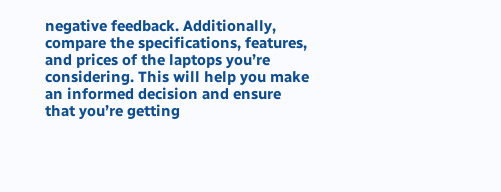negative feedback. Additionally, compare the specifications, features, and prices of the laptops you’re considering. This will help you make an informed decision and ensure that you’re getting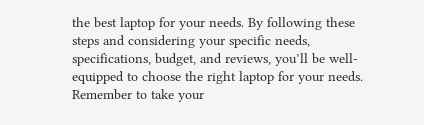the best laptop for your needs. By following these steps and considering your specific needs, specifications, budget, and reviews, you’ll be well-equipped to choose the right laptop for your needs. Remember to take your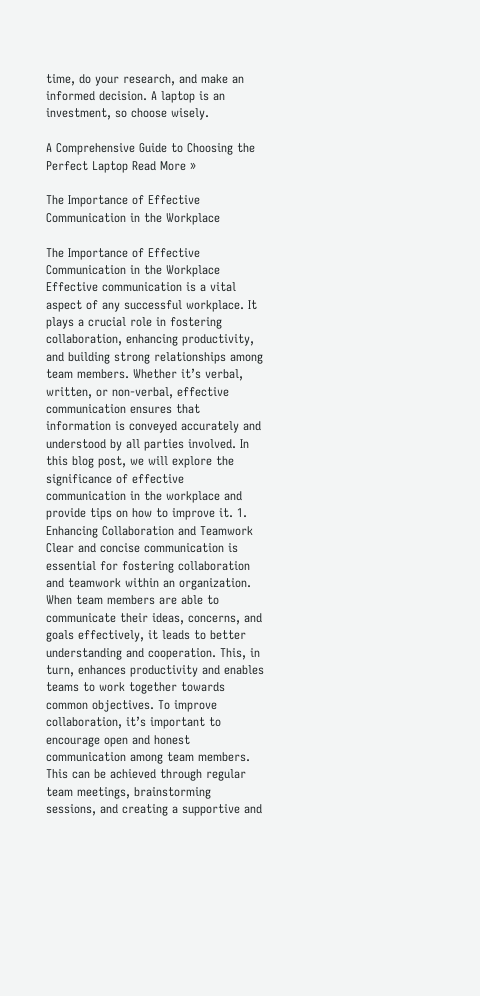time, do your research, and make an informed decision. A laptop is an investment, so choose wisely.

A Comprehensive Guide to Choosing the Perfect Laptop Read More »

The Importance of Effective Communication in the Workplace

The Importance of Effective Communication in the Workplace Effective communication is a vital aspect of any successful workplace. It plays a crucial role in fostering collaboration, enhancing productivity, and building strong relationships among team members. Whether it’s verbal, written, or non-verbal, effective communication ensures that information is conveyed accurately and understood by all parties involved. In this blog post, we will explore the significance of effective communication in the workplace and provide tips on how to improve it. 1. Enhancing Collaboration and Teamwork Clear and concise communication is essential for fostering collaboration and teamwork within an organization. When team members are able to communicate their ideas, concerns, and goals effectively, it leads to better understanding and cooperation. This, in turn, enhances productivity and enables teams to work together towards common objectives. To improve collaboration, it’s important to encourage open and honest communication among team members. This can be achieved through regular team meetings, brainstorming sessions, and creating a supportive and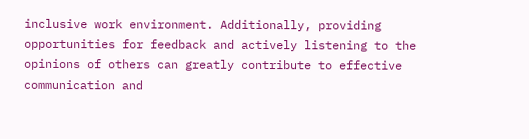inclusive work environment. Additionally, providing opportunities for feedback and actively listening to the opinions of others can greatly contribute to effective communication and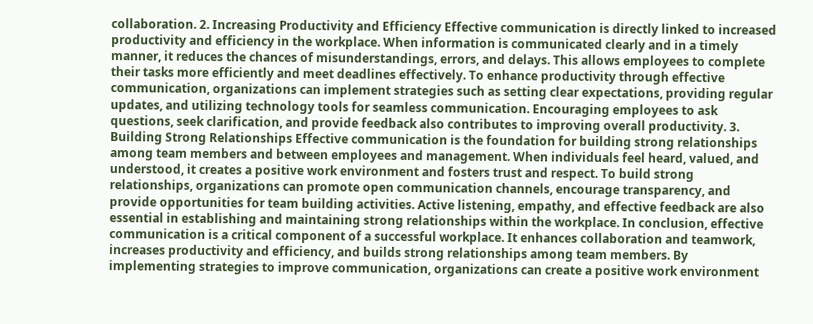collaboration. 2. Increasing Productivity and Efficiency Effective communication is directly linked to increased productivity and efficiency in the workplace. When information is communicated clearly and in a timely manner, it reduces the chances of misunderstandings, errors, and delays. This allows employees to complete their tasks more efficiently and meet deadlines effectively. To enhance productivity through effective communication, organizations can implement strategies such as setting clear expectations, providing regular updates, and utilizing technology tools for seamless communication. Encouraging employees to ask questions, seek clarification, and provide feedback also contributes to improving overall productivity. 3. Building Strong Relationships Effective communication is the foundation for building strong relationships among team members and between employees and management. When individuals feel heard, valued, and understood, it creates a positive work environment and fosters trust and respect. To build strong relationships, organizations can promote open communication channels, encourage transparency, and provide opportunities for team building activities. Active listening, empathy, and effective feedback are also essential in establishing and maintaining strong relationships within the workplace. In conclusion, effective communication is a critical component of a successful workplace. It enhances collaboration and teamwork, increases productivity and efficiency, and builds strong relationships among team members. By implementing strategies to improve communication, organizations can create a positive work environment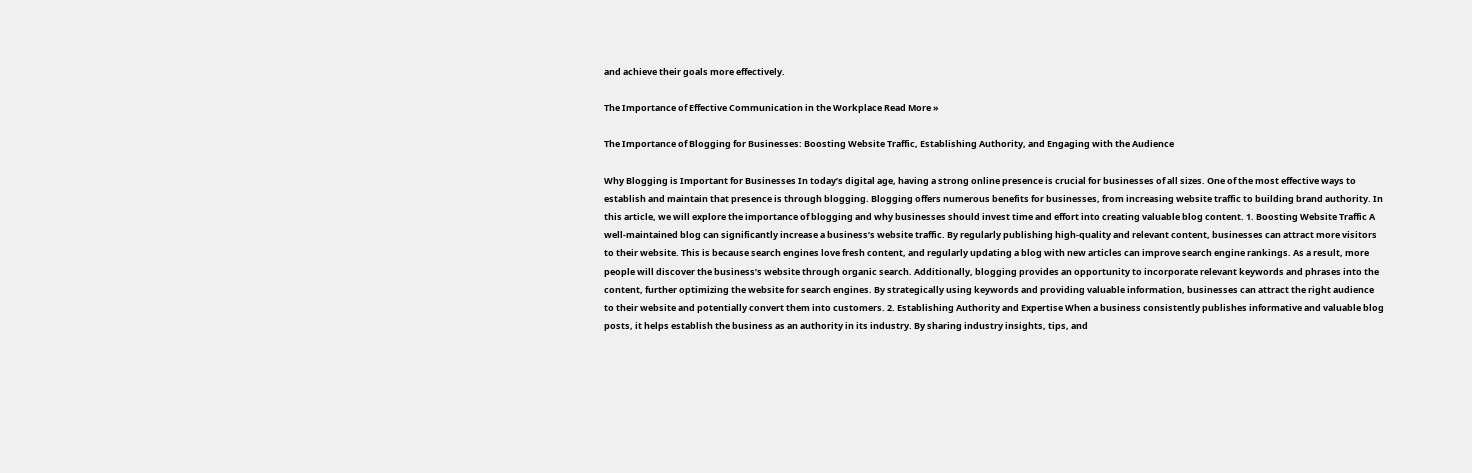and achieve their goals more effectively.

The Importance of Effective Communication in the Workplace Read More »

The Importance of Blogging for Businesses: Boosting Website Traffic, Establishing Authority, and Engaging with the Audience

Why Blogging is Important for Businesses In today’s digital age, having a strong online presence is crucial for businesses of all sizes. One of the most effective ways to establish and maintain that presence is through blogging. Blogging offers numerous benefits for businesses, from increasing website traffic to building brand authority. In this article, we will explore the importance of blogging and why businesses should invest time and effort into creating valuable blog content. 1. Boosting Website Traffic A well-maintained blog can significantly increase a business’s website traffic. By regularly publishing high-quality and relevant content, businesses can attract more visitors to their website. This is because search engines love fresh content, and regularly updating a blog with new articles can improve search engine rankings. As a result, more people will discover the business’s website through organic search. Additionally, blogging provides an opportunity to incorporate relevant keywords and phrases into the content, further optimizing the website for search engines. By strategically using keywords and providing valuable information, businesses can attract the right audience to their website and potentially convert them into customers. 2. Establishing Authority and Expertise When a business consistently publishes informative and valuable blog posts, it helps establish the business as an authority in its industry. By sharing industry insights, tips, and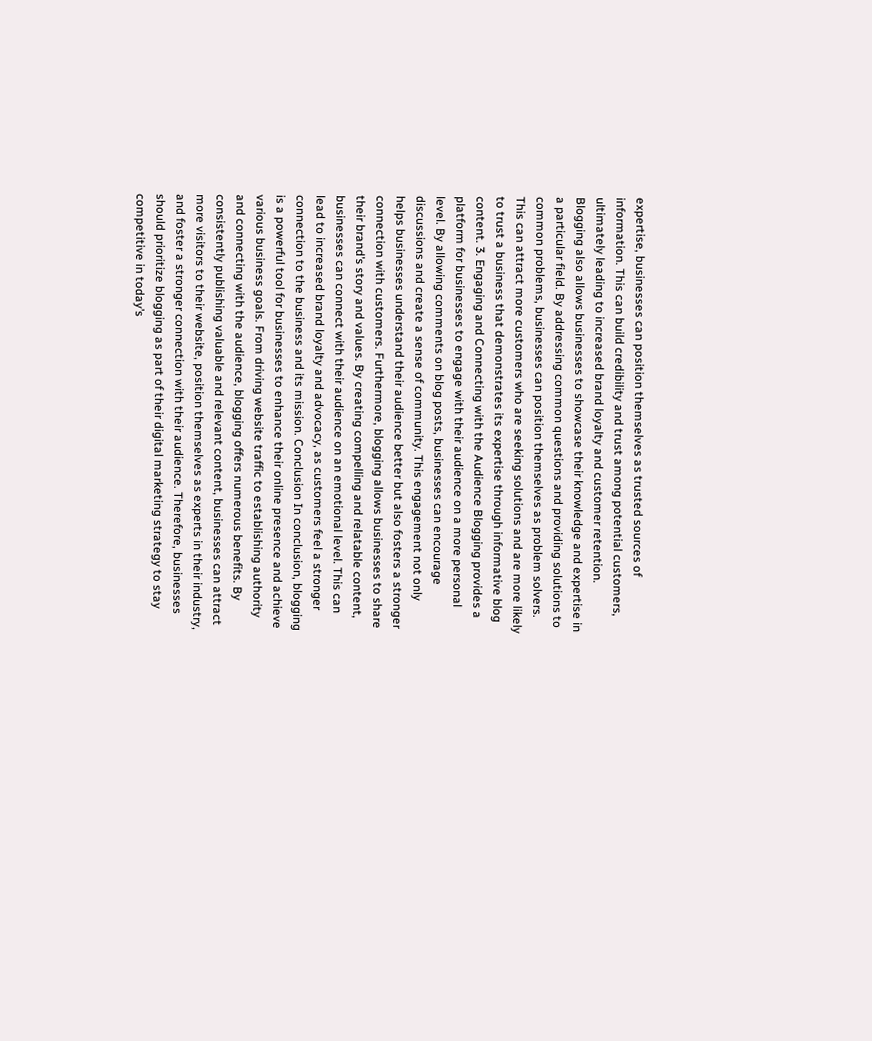expertise, businesses can position themselves as trusted sources of information. This can build credibility and trust among potential customers, ultimately leading to increased brand loyalty and customer retention. Blogging also allows businesses to showcase their knowledge and expertise in a particular field. By addressing common questions and providing solutions to common problems, businesses can position themselves as problem solvers. This can attract more customers who are seeking solutions and are more likely to trust a business that demonstrates its expertise through informative blog content. 3. Engaging and Connecting with the Audience Blogging provides a platform for businesses to engage with their audience on a more personal level. By allowing comments on blog posts, businesses can encourage discussions and create a sense of community. This engagement not only helps businesses understand their audience better but also fosters a stronger connection with customers. Furthermore, blogging allows businesses to share their brand’s story and values. By creating compelling and relatable content, businesses can connect with their audience on an emotional level. This can lead to increased brand loyalty and advocacy, as customers feel a stronger connection to the business and its mission. Conclusion In conclusion, blogging is a powerful tool for businesses to enhance their online presence and achieve various business goals. From driving website traffic to establishing authority and connecting with the audience, blogging offers numerous benefits. By consistently publishing valuable and relevant content, businesses can attract more visitors to their website, position themselves as experts in their industry, and foster a stronger connection with their audience. Therefore, businesses should prioritize blogging as part of their digital marketing strategy to stay competitive in today’s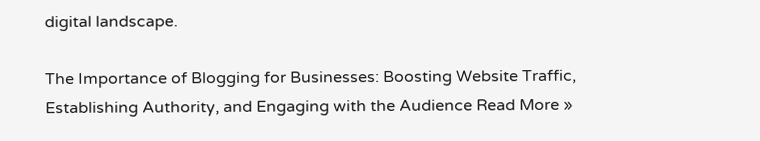digital landscape.

The Importance of Blogging for Businesses: Boosting Website Traffic, Establishing Authority, and Engaging with the Audience Read More »